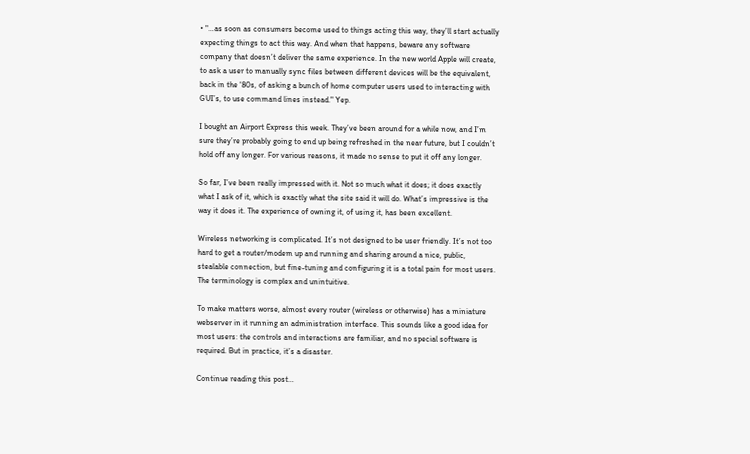• "…as soon as consumers become used to things acting this way, they’ll start actually expecting things to act this way. And when that happens, beware any software company that doesn’t deliver the same experience. In the new world Apple will create, to ask a user to manually sync files between different devices will be the equivalent, back in the ‘80s, of asking a bunch of home computer users used to interacting with GUI’s, to use command lines instead." Yep.

I bought an Airport Express this week. They’ve been around for a while now, and I’m sure they’re probably going to end up being refreshed in the near future, but I couldn’t hold off any longer. For various reasons, it made no sense to put it off any longer.

So far, I’ve been really impressed with it. Not so much what it does; it does exactly what I ask of it, which is exactly what the site said it will do. What’s impressive is the way it does it. The experience of owning it, of using it, has been excellent.

Wireless networking is complicated. It’s not designed to be user friendly. It’s not too hard to get a router/modem up and running and sharing around a nice, public, stealable connection, but fine-tuning and configuring it is a total pain for most users. The terminology is complex and unintuitive.

To make matters worse, almost every router (wireless or otherwise) has a miniature webserver in it running an administration interface. This sounds like a good idea for most users: the controls and interactions are familiar, and no special software is required. But in practice, it’s a disaster.

Continue reading this post…